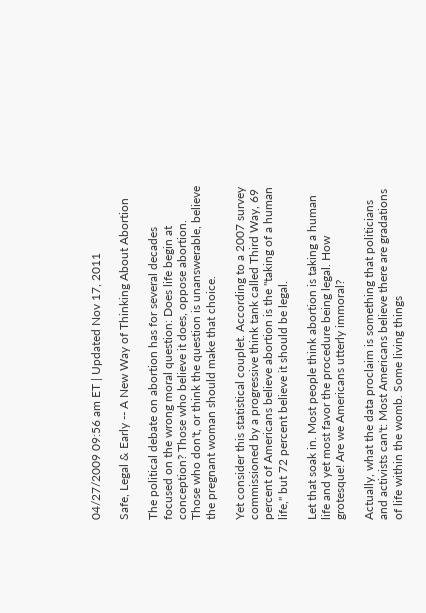04/27/2009 09:56 am ET | Updated Nov 17, 2011

Safe, Legal & Early -- A New Way of Thinking About Abortion

The political debate on abortion has for several decades focused on the wrong moral question: Does life begin at conception? Those who believe it does, oppose abortion. Those who don't, or think the question is unanswerable, believe the pregnant woman should make that choice.

Yet consider this statistical couplet. According to a 2007 survey commissioned by a progressive think tank called Third Way, 69 percent of Americans believe abortion is the "taking of a human life," but 72 percent believe it should be legal.

Let that soak in. Most people think abortion is taking a human life and yet most favor the procedure being legal. How grotesque! Are we Americans utterly immoral?

Actually, what the data proclaim is something that politicians and activists can't: Most Americans believe there are gradations of life within the womb. Some living things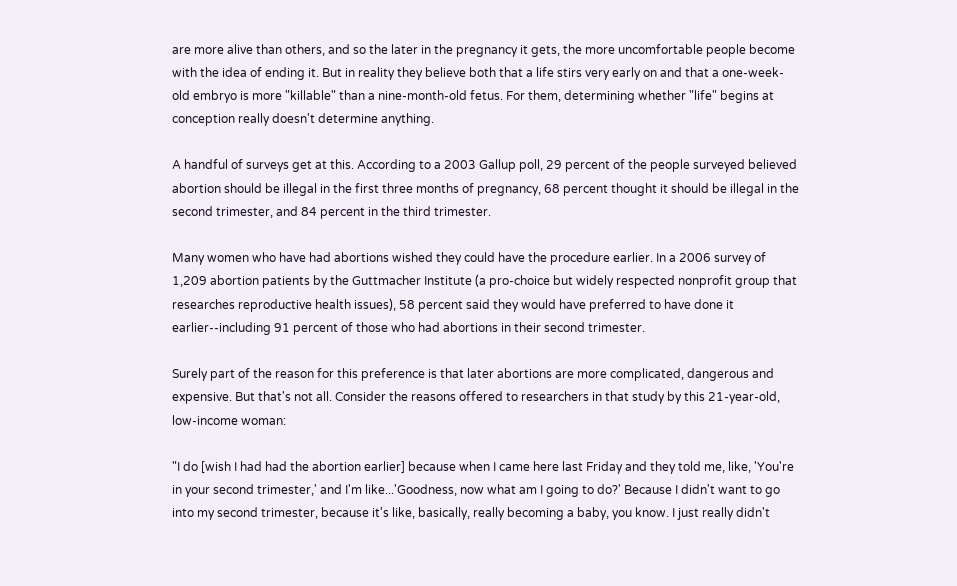are more alive than others, and so the later in the pregnancy it gets, the more uncomfortable people become with the idea of ending it. But in reality they believe both that a life stirs very early on and that a one-week-old embryo is more "killable" than a nine-month-old fetus. For them, determining whether "life" begins at conception really doesn't determine anything.

A handful of surveys get at this. According to a 2003 Gallup poll, 29 percent of the people surveyed believed abortion should be illegal in the first three months of pregnancy, 68 percent thought it should be illegal in the second trimester, and 84 percent in the third trimester.

Many women who have had abortions wished they could have the procedure earlier. In a 2006 survey of 1,209 abortion patients by the Guttmacher Institute (a pro-choice but widely respected nonprofit group that researches reproductive health issues), 58 percent said they would have preferred to have done it earlier--including 91 percent of those who had abortions in their second trimester.

Surely part of the reason for this preference is that later abortions are more complicated, dangerous and expensive. But that's not all. Consider the reasons offered to researchers in that study by this 21-year-old, low-income woman:

"I do [wish I had had the abortion earlier] because when I came here last Friday and they told me, like, 'You're in your second trimester,' and I'm like...'Goodness, now what am I going to do?' Because I didn't want to go into my second trimester, because it's like, basically, really becoming a baby, you know. I just really didn't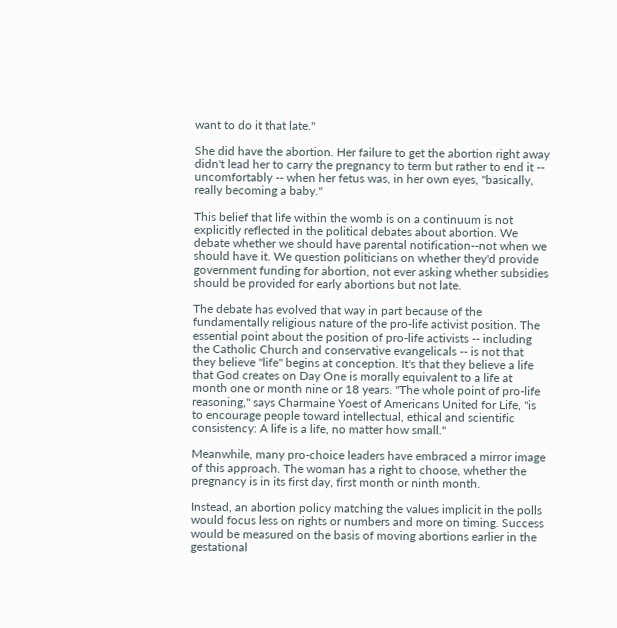want to do it that late."

She did have the abortion. Her failure to get the abortion right away didn't lead her to carry the pregnancy to term but rather to end it -- uncomfortably -- when her fetus was, in her own eyes, "basically, really becoming a baby."

This belief that life within the womb is on a continuum is not explicitly reflected in the political debates about abortion. We debate whether we should have parental notification--not when we should have it. We question politicians on whether they'd provide government funding for abortion, not ever asking whether subsidies should be provided for early abortions but not late.

The debate has evolved that way in part because of the fundamentally religious nature of the pro-life activist position. The essential point about the position of pro-life activists -- including the Catholic Church and conservative evangelicals -- is not that they believe "life" begins at conception. It's that they believe a life that God creates on Day One is morally equivalent to a life at month one or month nine or 18 years. "The whole point of pro-life reasoning," says Charmaine Yoest of Americans United for Life, "is to encourage people toward intellectual, ethical and scientific consistency: A life is a life, no matter how small."

Meanwhile, many pro-choice leaders have embraced a mirror image of this approach. The woman has a right to choose, whether the pregnancy is in its first day, first month or ninth month.

Instead, an abortion policy matching the values implicit in the polls would focus less on rights or numbers and more on timing. Success would be measured on the basis of moving abortions earlier in the gestational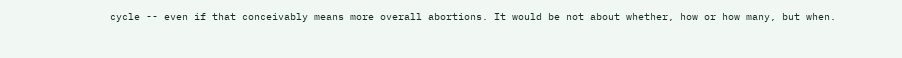cycle -- even if that conceivably means more overall abortions. It would be not about whether, how or how many, but when.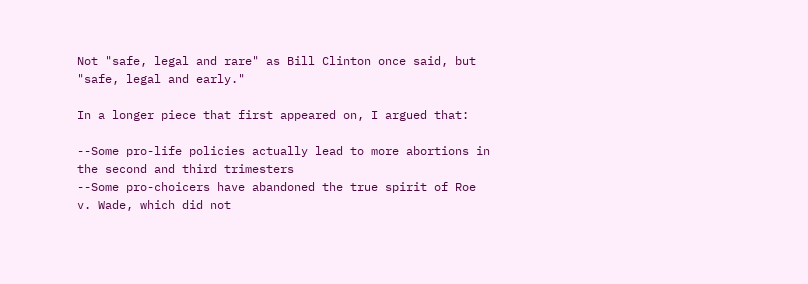Not "safe, legal and rare" as Bill Clinton once said, but "safe, legal and early."

In a longer piece that first appeared on, I argued that:

--Some pro-life policies actually lead to more abortions in the second and third trimesters
--Some pro-choicers have abandoned the true spirit of Roe v. Wade, which did not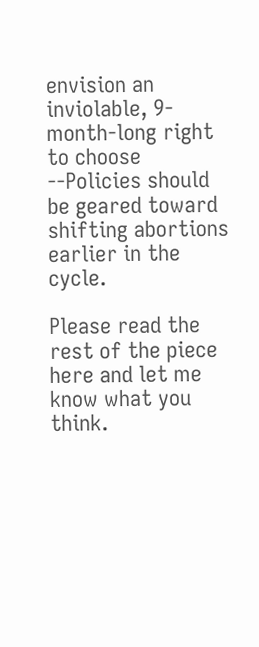envision an inviolable, 9-month-long right to choose
--Policies should be geared toward shifting abortions earlier in the cycle.

Please read the rest of the piece here and let me know what you think.